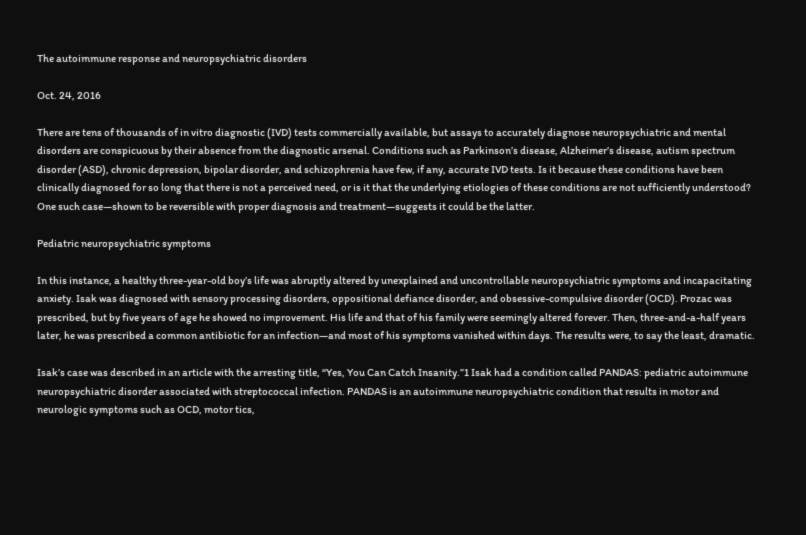The autoimmune response and neuropsychiatric disorders

Oct. 24, 2016

There are tens of thousands of in vitro diagnostic (IVD) tests commercially available, but assays to accurately diagnose neuropsychiatric and mental disorders are conspicuous by their absence from the diagnostic arsenal. Conditions such as Parkinson’s disease, Alzheimer’s disease, autism spectrum disorder (ASD), chronic depression, bipolar disorder, and schizophrenia have few, if any, accurate IVD tests. Is it because these conditions have been clinically diagnosed for so long that there is not a perceived need, or is it that the underlying etiologies of these conditions are not sufficiently understood? One such case—shown to be reversible with proper diagnosis and treatment—suggests it could be the latter.

Pediatric neuropsychiatric symptoms

In this instance, a healthy three-year-old boy’s life was abruptly altered by unexplained and uncontrollable neuropsychiatric symptoms and incapacitating anxiety. Isak was diagnosed with sensory processing disorders, oppositional defiance disorder, and obsessive-compulsive disorder (OCD). Prozac was prescribed, but by five years of age he showed no improvement. His life and that of his family were seemingly altered forever. Then, three-and-a-half years later, he was prescribed a common antibiotic for an infection—and most of his symptoms vanished within days. The results were, to say the least, dramatic.

Isak’s case was described in an article with the arresting title, “Yes, You Can Catch Insanity.”1 Isak had a condition called PANDAS: pediatric autoimmune neuropsychiatric disorder associated with streptococcal infection. PANDAS is an autoimmune neuropsychiatric condition that results in motor and neurologic symptoms such as OCD, motor tics,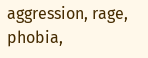aggression, rage, phobia,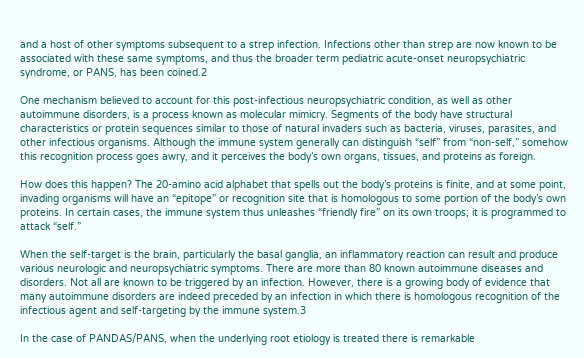and a host of other symptoms subsequent to a strep infection. Infections other than strep are now known to be associated with these same symptoms, and thus the broader term pediatric acute-onset neuropsychiatric syndrome, or PANS, has been coined.2

One mechanism believed to account for this post-infectious neuropsychiatric condition, as well as other autoimmune disorders, is a process known as molecular mimicry. Segments of the body have structural characteristics or protein sequences similar to those of natural invaders such as bacteria, viruses, parasites, and other infectious organisms. Although the immune system generally can distinguish “self” from “non-self,” somehow this recognition process goes awry, and it perceives the body’s own organs, tissues, and proteins as foreign.

How does this happen? The 20-amino acid alphabet that spells out the body’s proteins is finite, and at some point, invading organisms will have an “epitope” or recognition site that is homologous to some portion of the body’s own proteins. In certain cases, the immune system thus unleashes “friendly fire” on its own troops; it is programmed to attack “self.”

When the self-target is the brain, particularly the basal ganglia, an inflammatory reaction can result and produce various neurologic and neuropsychiatric symptoms. There are more than 80 known autoimmune diseases and disorders. Not all are known to be triggered by an infection. However, there is a growing body of evidence that many autoimmune disorders are indeed preceded by an infection in which there is homologous recognition of the infectious agent and self-targeting by the immune system.3

In the case of PANDAS/PANS, when the underlying root etiology is treated there is remarkable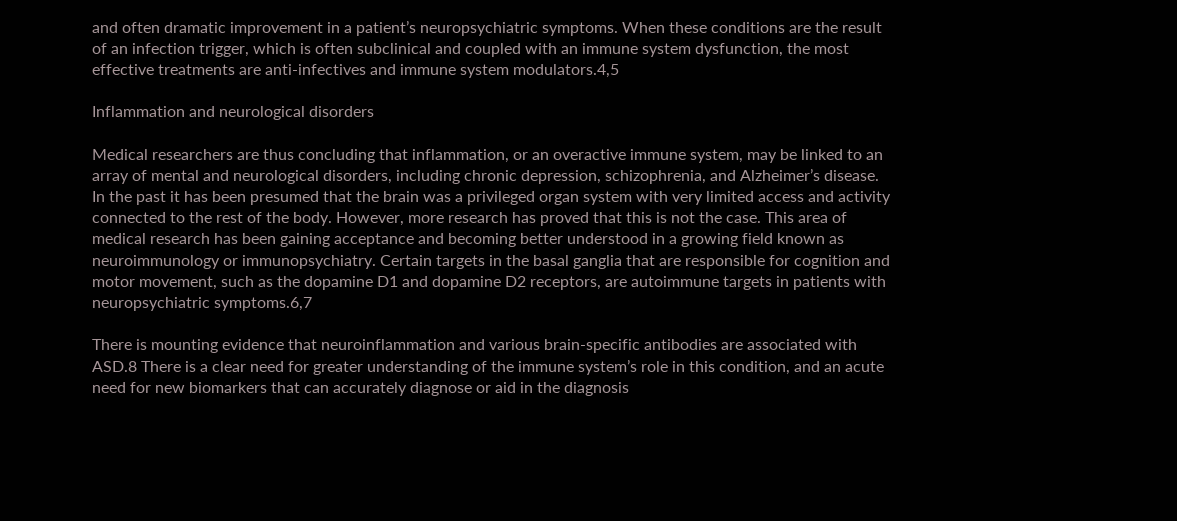and often dramatic improvement in a patient’s neuropsychiatric symptoms. When these conditions are the result of an infection trigger, which is often subclinical and coupled with an immune system dysfunction, the most effective treatments are anti-infectives and immune system modulators.4,5

Inflammation and neurological disorders

Medical researchers are thus concluding that inflammation, or an overactive immune system, may be linked to an array of mental and neurological disorders, including chronic depression, schizophrenia, and Alzheimer’s disease. In the past it has been presumed that the brain was a privileged organ system with very limited access and activity connected to the rest of the body. However, more research has proved that this is not the case. This area of medical research has been gaining acceptance and becoming better understood in a growing field known as neuroimmunology or immunopsychiatry. Certain targets in the basal ganglia that are responsible for cognition and motor movement, such as the dopamine D1 and dopamine D2 receptors, are autoimmune targets in patients with neuropsychiatric symptoms.6,7

There is mounting evidence that neuroinflammation and various brain-specific antibodies are associated with ASD.8 There is a clear need for greater understanding of the immune system’s role in this condition, and an acute need for new biomarkers that can accurately diagnose or aid in the diagnosis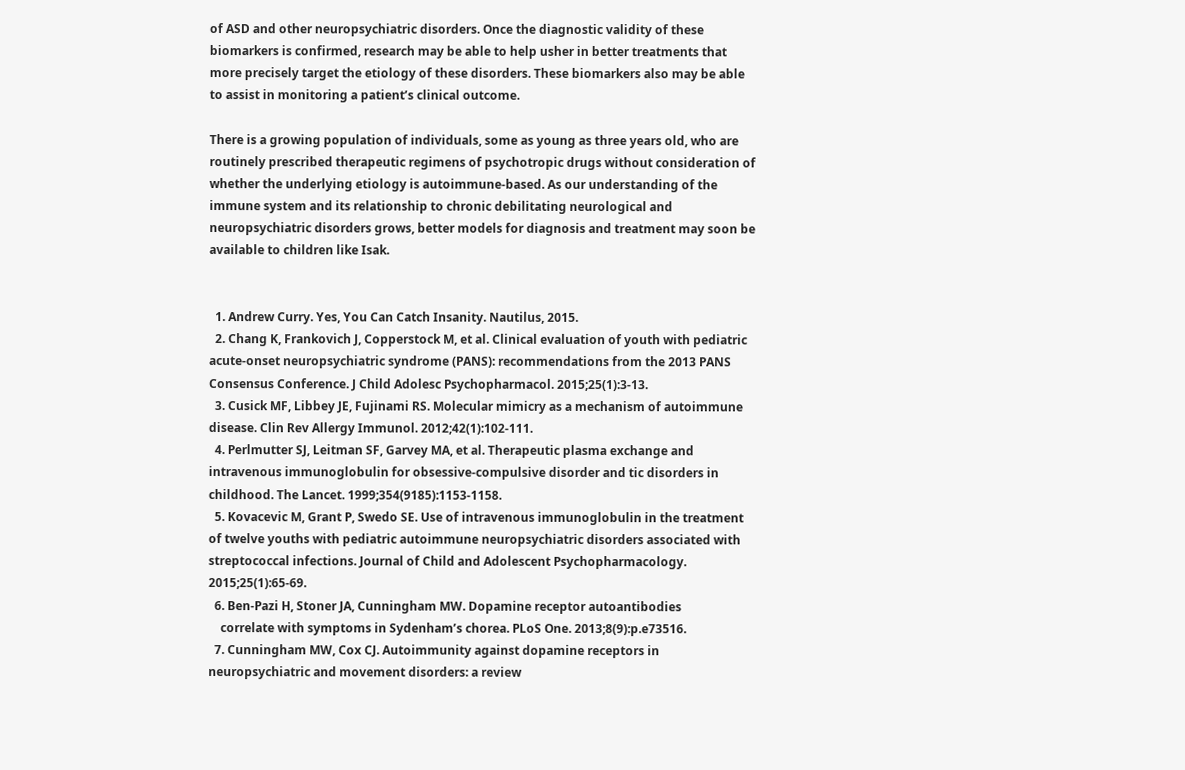of ASD and other neuropsychiatric disorders. Once the diagnostic validity of these biomarkers is confirmed, research may be able to help usher in better treatments that more precisely target the etiology of these disorders. These biomarkers also may be able to assist in monitoring a patient’s clinical outcome.

There is a growing population of individuals, some as young as three years old, who are routinely prescribed therapeutic regimens of psychotropic drugs without consideration of whether the underlying etiology is autoimmune-based. As our understanding of the immune system and its relationship to chronic debilitating neurological and neuropsychiatric disorders grows, better models for diagnosis and treatment may soon be available to children like Isak.


  1. Andrew Curry. Yes, You Can Catch Insanity. Nautilus, 2015.
  2. Chang K, Frankovich J, Copperstock M, et al. Clinical evaluation of youth with pediatric acute-onset neuropsychiatric syndrome (PANS): recommendations from the 2013 PANS Consensus Conference. J Child Adolesc Psychopharmacol. 2015;25(1):3-13.
  3. Cusick MF, Libbey JE, Fujinami RS. Molecular mimicry as a mechanism of autoimmune disease. Clin Rev Allergy Immunol. 2012;42(1):102-111.
  4. Perlmutter SJ, Leitman SF, Garvey MA, et al. Therapeutic plasma exchange and intravenous immunoglobulin for obsessive-compulsive disorder and tic disorders in childhood. The Lancet. 1999;354(9185):1153-1158.
  5. Kovacevic M, Grant P, Swedo SE. Use of intravenous immunoglobulin in the treatment of twelve youths with pediatric autoimmune neuropsychiatric disorders associated with streptococcal infections. Journal of Child and Adolescent Psychopharmacology. 2015;25(1):65-69.
  6. Ben-Pazi H, Stoner JA, Cunningham MW. Dopamine receptor autoantibodies
    correlate with symptoms in Sydenham’s chorea. PLoS One. 2013;8(9):p.e73516.
  7. Cunningham MW, Cox CJ. Autoimmunity against dopamine receptors in neuropsychiatric and movement disorders: a review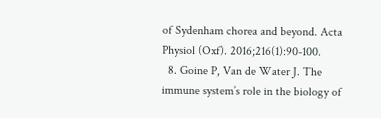of Sydenham chorea and beyond. Acta Physiol (Oxf). 2016;216(1):90-100.
  8. Goine P, Van de Water J. The immune system’s role in the biology of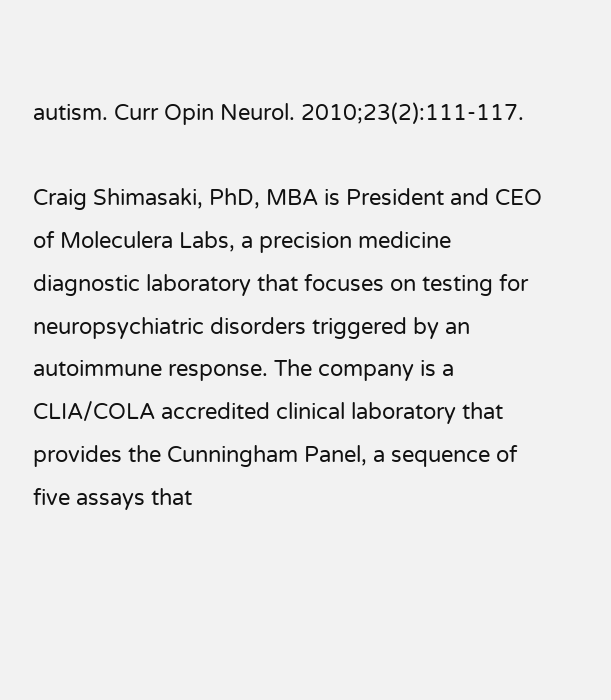autism. Curr Opin Neurol. 2010;23(2):111-117.

Craig Shimasaki, PhD, MBA is President and CEO of Moleculera Labs, a precision medicine diagnostic laboratory that focuses on testing for neuropsychiatric disorders triggered by an autoimmune response. The company is a CLIA/COLA accredited clinical laboratory that provides the Cunningham Panel, a sequence of five assays that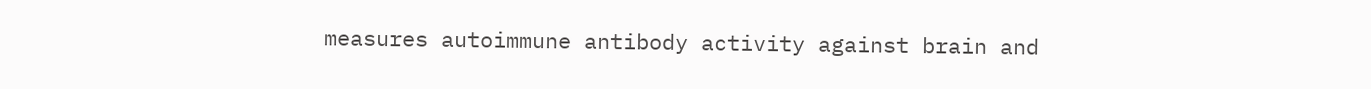measures autoimmune antibody activity against brain and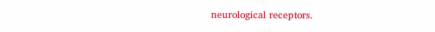neurological receptors.